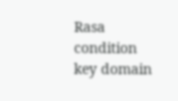Rasa condition key domain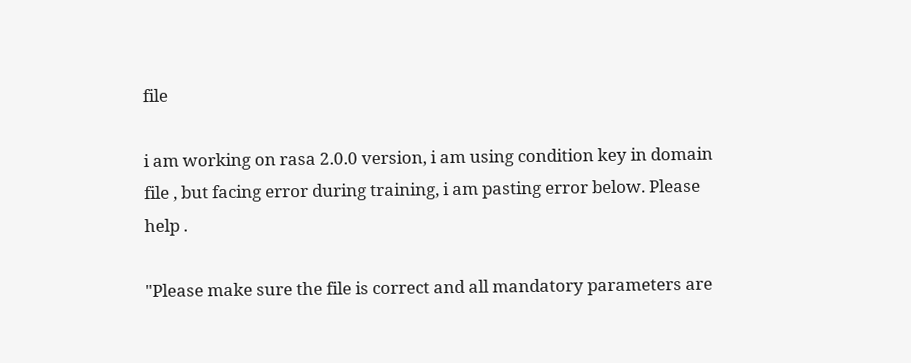file

i am working on rasa 2.0.0 version, i am using condition key in domain file , but facing error during training, i am pasting error below. Please help .

"Please make sure the file is correct and all mandatory parameters are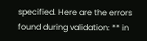specified. Here are the errors found during validation: ** in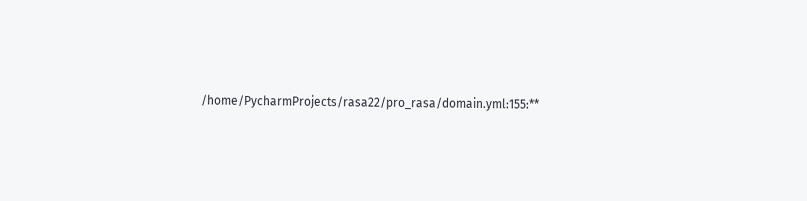/home/PycharmProjects/rasa22/pro_rasa/domain.yml:155:**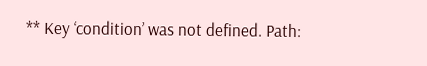** Key ‘condition’ was not defined. Path: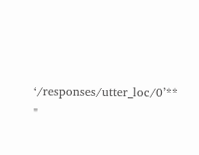‘/responses/utter_loc/0’** "